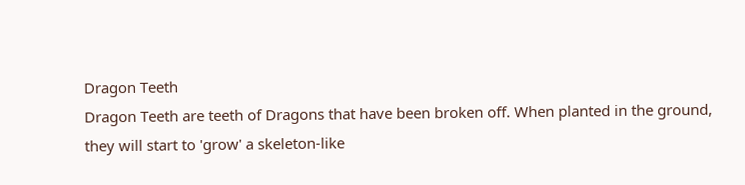Dragon Teeth
Dragon Teeth are teeth of Dragons that have been broken off. When planted in the ground, they will start to 'grow' a skeleton-like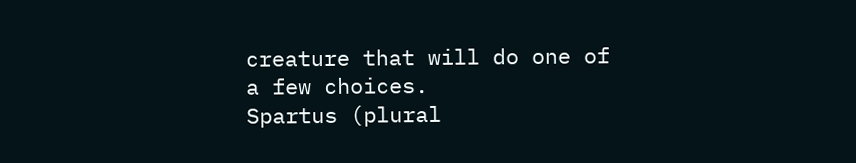creature that will do one of a few choices.
Spartus (plural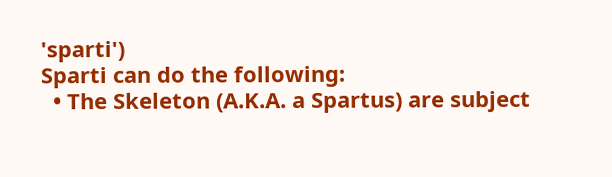'sparti')
Sparti can do the following:
  • The Skeleton (A.K.A. a Spartus) are subject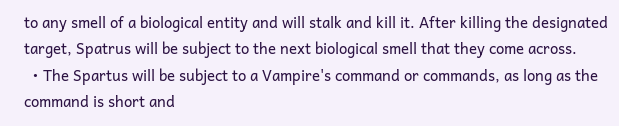to any smell of a biological entity and will stalk and kill it. After killing the designated target, Spatrus will be subject to the next biological smell that they come across.
  • The Spartus will be subject to a Vampire's command or commands, as long as the command is short and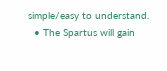simple/easy to understand.
  • The Spartus will gain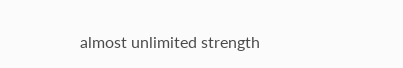almost unlimited strength